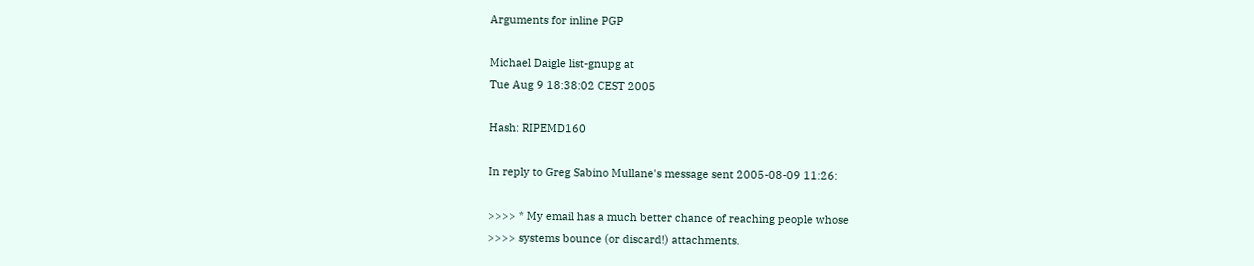Arguments for inline PGP

Michael Daigle list-gnupg at
Tue Aug 9 18:38:02 CEST 2005

Hash: RIPEMD160

In reply to Greg Sabino Mullane's message sent 2005-08-09 11:26:

>>>> * My email has a much better chance of reaching people whose
>>>> systems bounce (or discard!) attachments.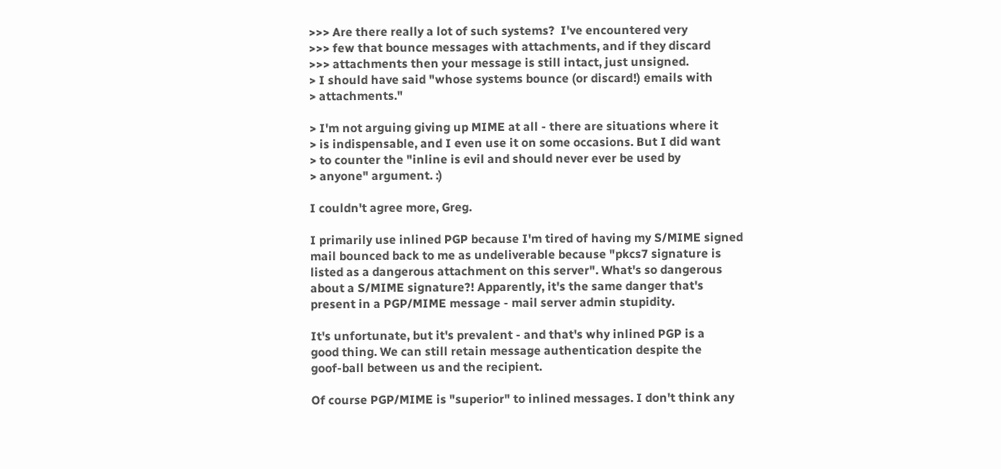>>> Are there really a lot of such systems?  I've encountered very
>>> few that bounce messages with attachments, and if they discard
>>> attachments then your message is still intact, just unsigned.
> I should have said "whose systems bounce (or discard!) emails with
> attachments."

> I'm not arguing giving up MIME at all - there are situations where it
> is indispensable, and I even use it on some occasions. But I did want
> to counter the "inline is evil and should never ever be used by
> anyone" argument. :)

I couldn't agree more, Greg.

I primarily use inlined PGP because I'm tired of having my S/MIME signed
mail bounced back to me as undeliverable because "pkcs7 signature is
listed as a dangerous attachment on this server". What's so dangerous
about a S/MIME signature?! Apparently, it's the same danger that's
present in a PGP/MIME message - mail server admin stupidity.

It's unfortunate, but it's prevalent - and that's why inlined PGP is a
good thing. We can still retain message authentication despite the
goof-ball between us and the recipient.

Of course PGP/MIME is "superior" to inlined messages. I don't think any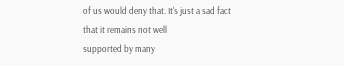of us would deny that. It's just a sad fact that it remains not well
supported by many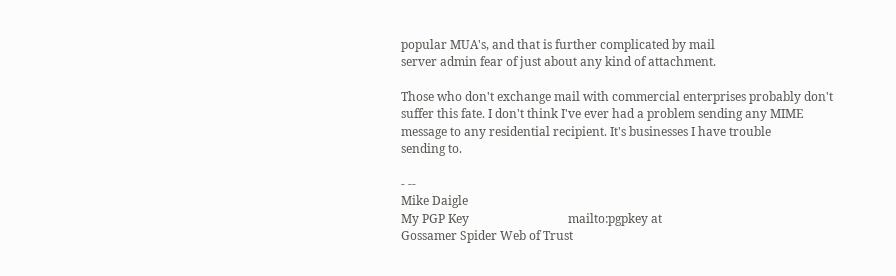popular MUA's, and that is further complicated by mail
server admin fear of just about any kind of attachment.

Those who don't exchange mail with commercial enterprises probably don't
suffer this fate. I don't think I've ever had a problem sending any MIME
message to any residential recipient. It's businesses I have trouble
sending to.

- --
Mike Daigle
My PGP Key                                 mailto:pgpkey at
Gossamer Spider Web of Trust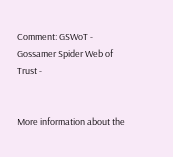Comment: GSWoT - Gossamer Spider Web of Trust -


More information about the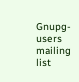Gnupg-users mailing list